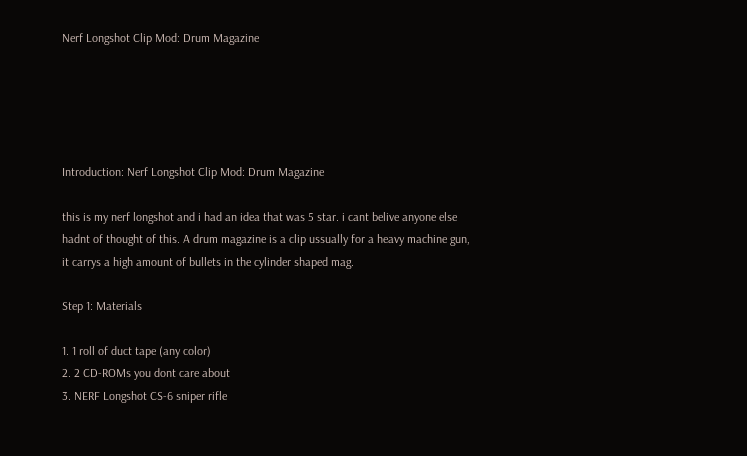Nerf Longshot Clip Mod: Drum Magazine





Introduction: Nerf Longshot Clip Mod: Drum Magazine

this is my nerf longshot and i had an idea that was 5 star. i cant belive anyone else hadnt of thought of this. A drum magazine is a clip ussually for a heavy machine gun, it carrys a high amount of bullets in the cylinder shaped mag.

Step 1: Materials

1. 1 roll of duct tape (any color)
2. 2 CD-ROMs you dont care about
3. NERF Longshot CS-6 sniper rifle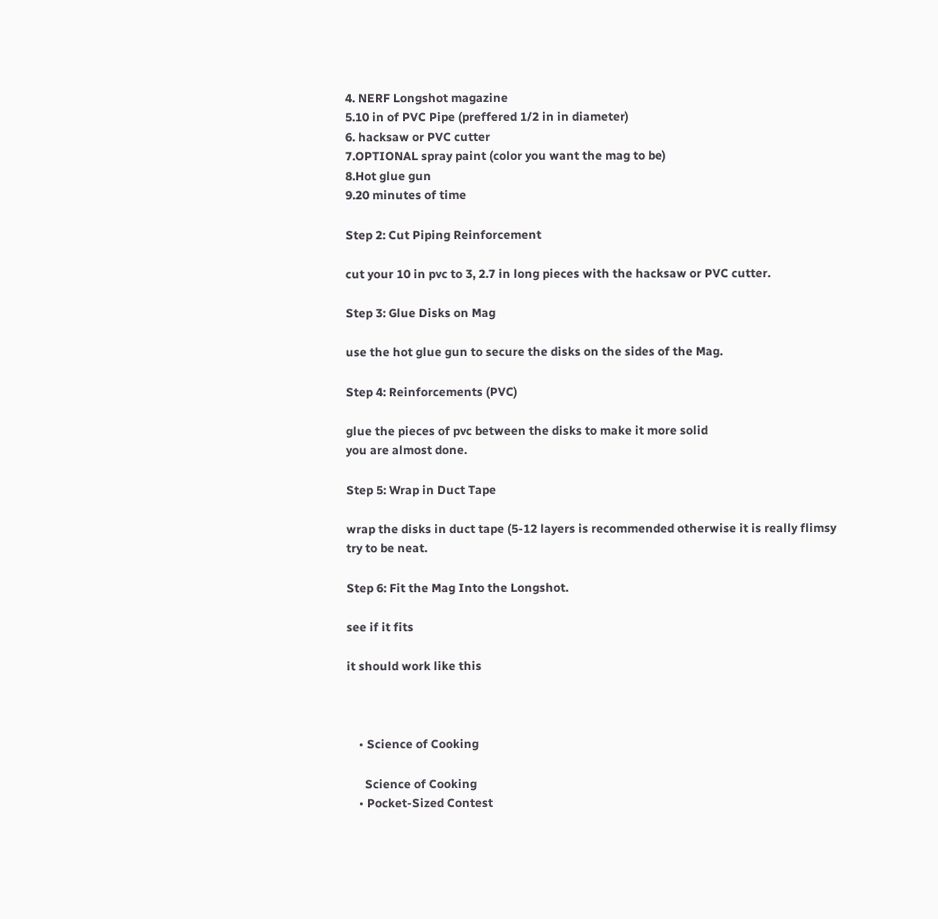4. NERF Longshot magazine
5.10 in of PVC Pipe (preffered 1/2 in in diameter)
6. hacksaw or PVC cutter
7.OPTIONAL spray paint (color you want the mag to be)
8.Hot glue gun
9.20 minutes of time

Step 2: Cut Piping Reinforcement

cut your 10 in pvc to 3, 2.7 in long pieces with the hacksaw or PVC cutter.

Step 3: Glue Disks on Mag

use the hot glue gun to secure the disks on the sides of the Mag.

Step 4: Reinforcements (PVC)

glue the pieces of pvc between the disks to make it more solid
you are almost done.

Step 5: Wrap in Duct Tape

wrap the disks in duct tape (5-12 layers is recommended otherwise it is really flimsy
try to be neat.

Step 6: Fit the Mag Into the Longshot.

see if it fits

it should work like this



    • Science of Cooking

      Science of Cooking
    • Pocket-Sized Contest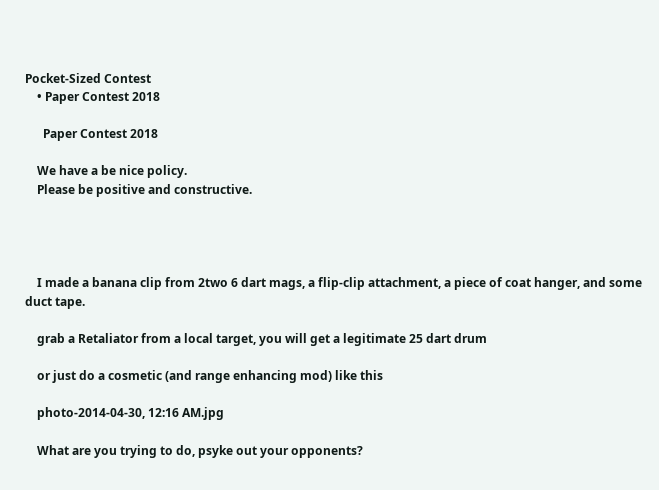Pocket-Sized Contest
    • Paper Contest 2018

      Paper Contest 2018

    We have a be nice policy.
    Please be positive and constructive.




    I made a banana clip from 2two 6 dart mags, a flip-clip attachment, a piece of coat hanger, and some duct tape.

    grab a Retaliator from a local target, you will get a legitimate 25 dart drum

    or just do a cosmetic (and range enhancing mod) like this

    photo-2014-04-30, 12:16 AM.jpg

    What are you trying to do, psyke out your opponents?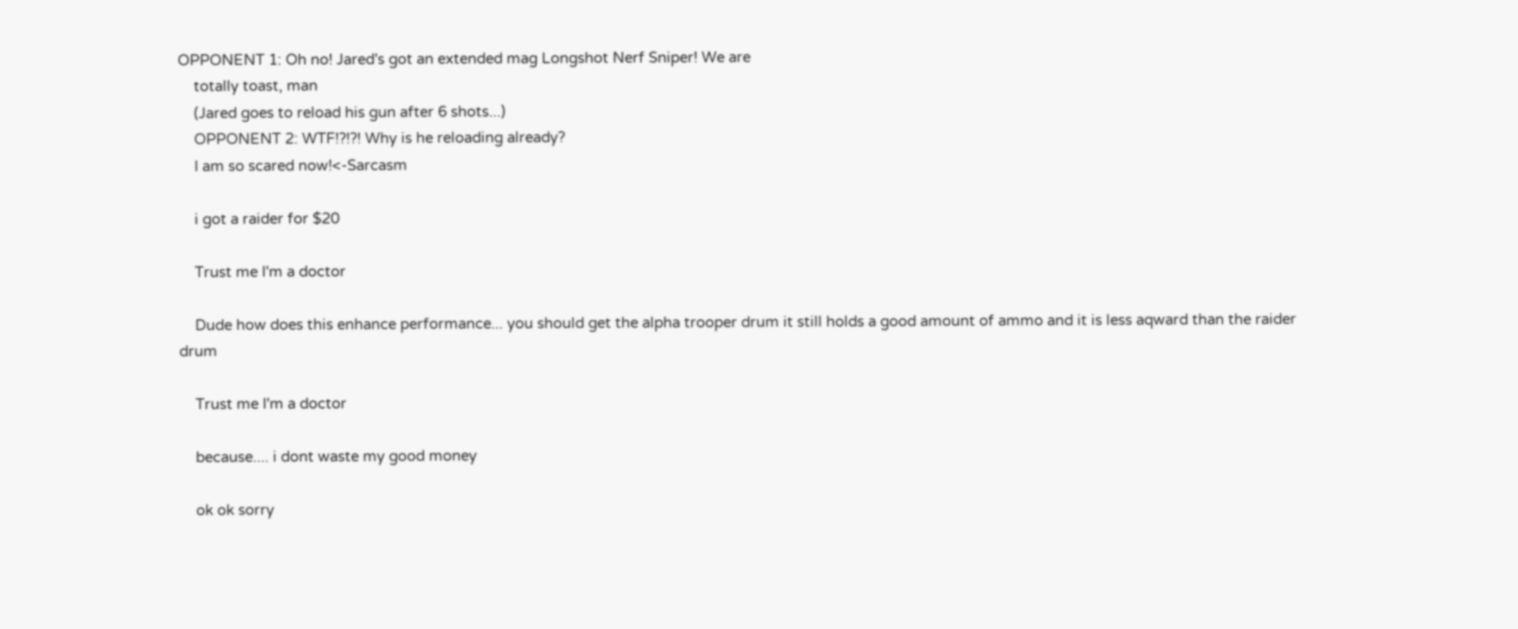OPPONENT 1: Oh no! Jared's got an extended mag Longshot Nerf Sniper! We are
    totally toast, man
    (Jared goes to reload his gun after 6 shots...)
    OPPONENT 2: WTF!?!?! Why is he reloading already?
    I am so scared now!<-Sarcasm

    i got a raider for $20

    Trust me I'm a doctor

    Dude how does this enhance performance... you should get the alpha trooper drum it still holds a good amount of ammo and it is less aqward than the raider drum

    Trust me I'm a doctor

    because.... i dont waste my good money

    ok ok sorry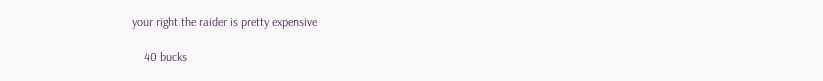your right the raider is pretty expensive

    40 bucks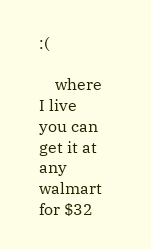:(

    where I live you can get it at any walmart for $32